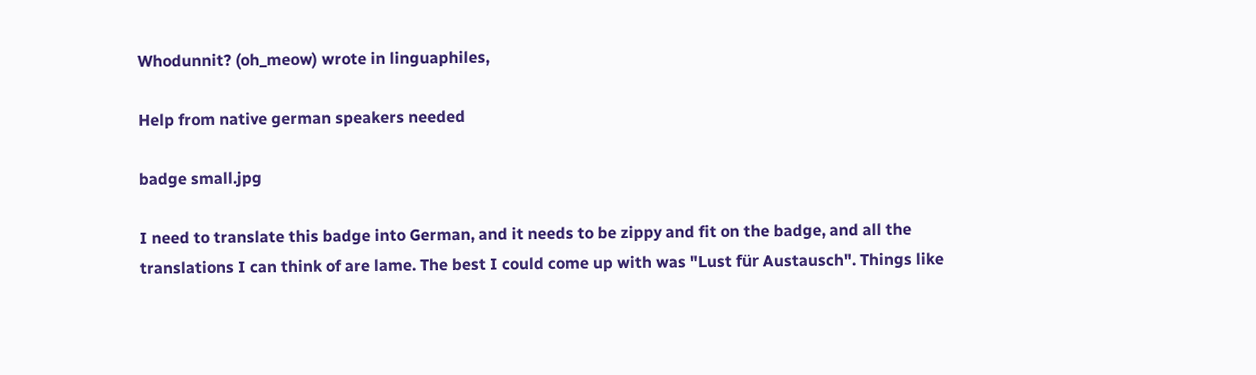Whodunnit? (oh_meow) wrote in linguaphiles,

Help from native german speakers needed

badge small.jpg

I need to translate this badge into German, and it needs to be zippy and fit on the badge, and all the translations I can think of are lame. The best I could come up with was "Lust für Austausch". Things like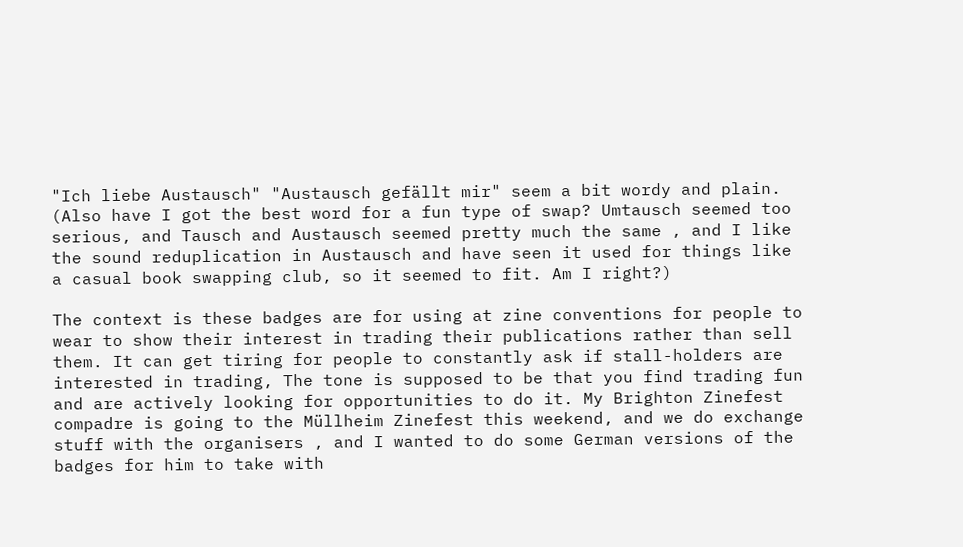"Ich liebe Austausch" "Austausch gefällt mir" seem a bit wordy and plain. (Also have I got the best word for a fun type of swap? Umtausch seemed too serious, and Tausch and Austausch seemed pretty much the same , and I like the sound reduplication in Austausch and have seen it used for things like a casual book swapping club, so it seemed to fit. Am I right?)

The context is these badges are for using at zine conventions for people to wear to show their interest in trading their publications rather than sell them. It can get tiring for people to constantly ask if stall-holders are interested in trading, The tone is supposed to be that you find trading fun and are actively looking for opportunities to do it. My Brighton Zinefest compadre is going to the Müllheim Zinefest this weekend, and we do exchange stuff with the organisers , and I wanted to do some German versions of the badges for him to take with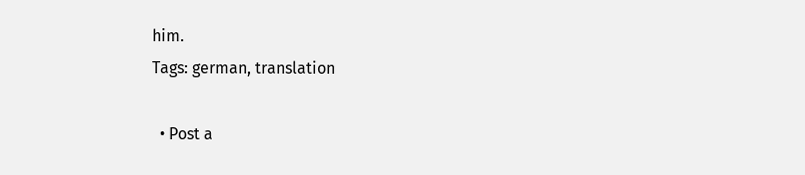him.
Tags: german, translation

  • Post a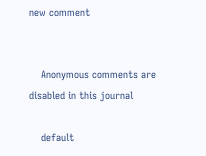new comment


    Anonymous comments are disabled in this journal

    default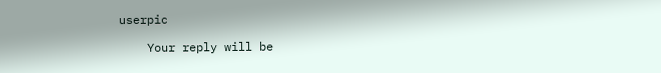userpic

    Your reply will be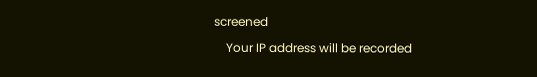screened

    Your IP address will be recorded